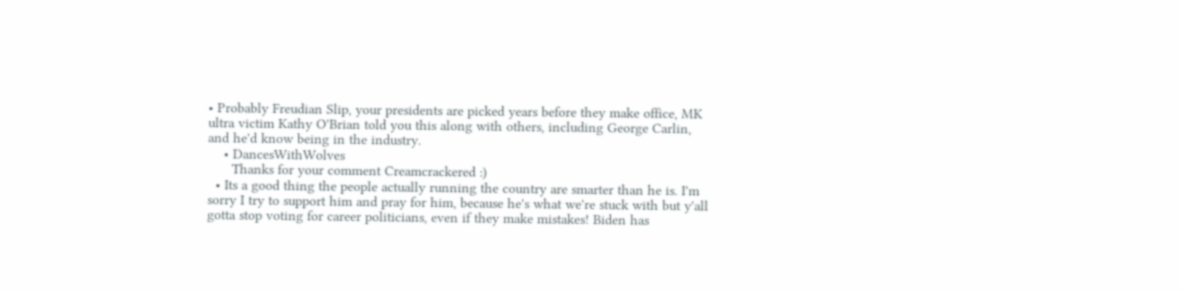• Probably Freudian Slip, your presidents are picked years before they make office, MK ultra victim Kathy O'Brian told you this along with others, including George Carlin, and he'd know being in the industry.
    • DancesWithWolves
      Thanks for your comment Creamcrackered :)
  • Its a good thing the people actually running the country are smarter than he is. I'm sorry I try to support him and pray for him, because he's what we're stuck with but y'all gotta stop voting for career politicians, even if they make mistakes! Biden has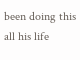been doing this all his life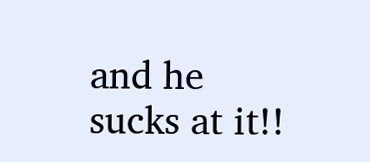and he sucks at it!!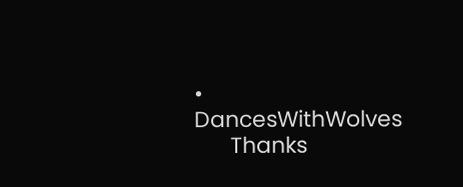• DancesWithWolves
      Thanks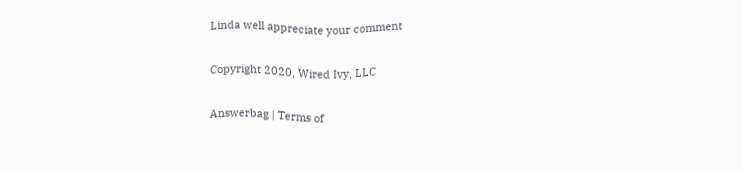Linda well appreciate your comment

Copyright 2020, Wired Ivy, LLC

Answerbag | Terms of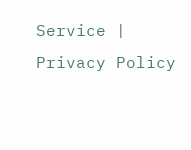Service | Privacy Policy